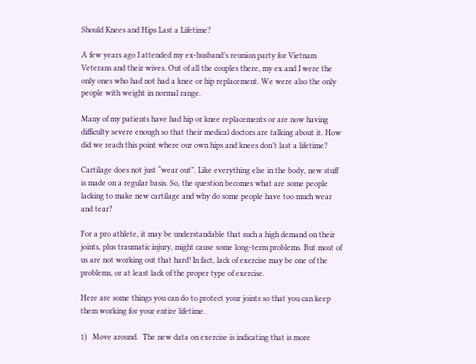Should Knees and Hips Last a Lifetime?

A few years ago I attended my ex-husband’s reunion party for Vietnam Veterans and their wives. Out of all the couples there, my ex and I were the only ones who had not had a knee or hip replacement. We were also the only people with weight in normal range.

Many of my patients have had hip or knee replacements or are now having difficulty severe enough so that their medical doctors are talking about it. How did we reach this point where our own hips and knees don’t last a lifetime?

Cartilage does not just “wear out”. Like everything else in the body, new stuff is made on a regular basis. So, the question becomes what are some people lacking to make new cartilage and why do some people have too much wear and tear?

For a pro athlete, it may be understandable that such a high demand on their joints, plus traumatic injury, might cause some long-term problems. But most of us are not working out that hard! In fact, lack of exercise may be one of the problems, or at least lack of the proper type of exercise.

Here are some things you can do to protect your joints so that you can keep them working for your entire lifetime.

1)   Move around.  The new data on exercise is indicating that is more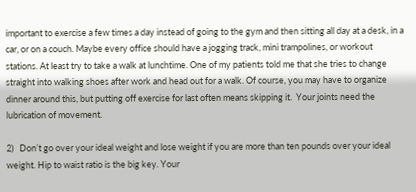important to exercise a few times a day instead of going to the gym and then sitting all day at a desk, in a car, or on a couch. Maybe every office should have a jogging track, mini trampolines, or workout stations. At least try to take a walk at lunchtime. One of my patients told me that she tries to change straight into walking shoes after work and head out for a walk. Of course, you may have to organize dinner around this, but putting off exercise for last often means skipping it.  Your joints need the lubrication of movement.

2)   Don’t go over your ideal weight and lose weight if you are more than ten pounds over your ideal weight. Hip to waist ratio is the big key. Your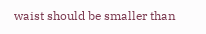waist should be smaller than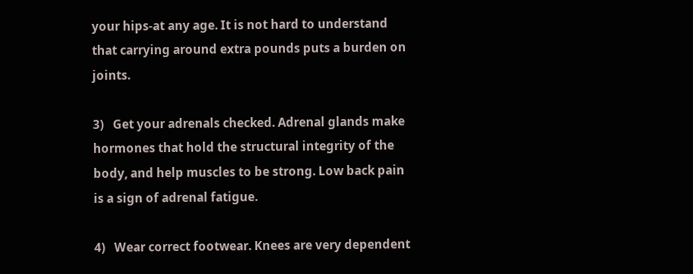your hips-at any age. It is not hard to understand that carrying around extra pounds puts a burden on joints.

3)   Get your adrenals checked. Adrenal glands make hormones that hold the structural integrity of the body, and help muscles to be strong. Low back pain is a sign of adrenal fatigue.

4)   Wear correct footwear. Knees are very dependent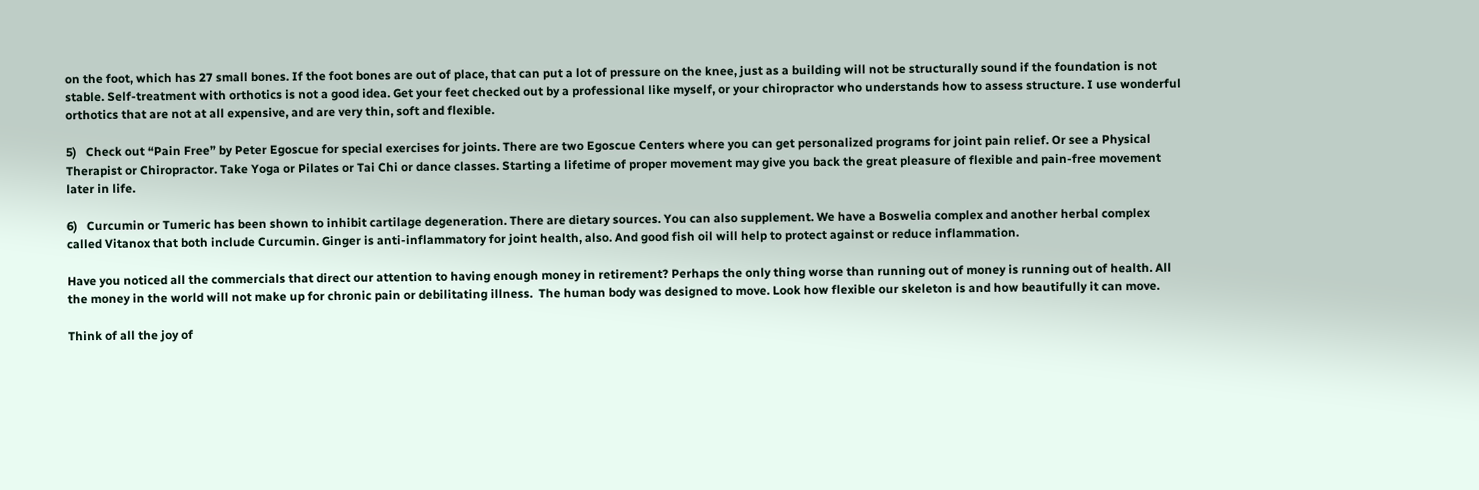on the foot, which has 27 small bones. If the foot bones are out of place, that can put a lot of pressure on the knee, just as a building will not be structurally sound if the foundation is not stable. Self-treatment with orthotics is not a good idea. Get your feet checked out by a professional like myself, or your chiropractor who understands how to assess structure. I use wonderful orthotics that are not at all expensive, and are very thin, soft and flexible.

5)   Check out “Pain Free” by Peter Egoscue for special exercises for joints. There are two Egoscue Centers where you can get personalized programs for joint pain relief. Or see a Physical Therapist or Chiropractor. Take Yoga or Pilates or Tai Chi or dance classes. Starting a lifetime of proper movement may give you back the great pleasure of flexible and pain-free movement later in life.

6)   Curcumin or Tumeric has been shown to inhibit cartilage degeneration. There are dietary sources. You can also supplement. We have a Boswelia complex and another herbal complex called Vitanox that both include Curcumin. Ginger is anti-inflammatory for joint health, also. And good fish oil will help to protect against or reduce inflammation.

Have you noticed all the commercials that direct our attention to having enough money in retirement? Perhaps the only thing worse than running out of money is running out of health. All the money in the world will not make up for chronic pain or debilitating illness.  The human body was designed to move. Look how flexible our skeleton is and how beautifully it can move.

Think of all the joy of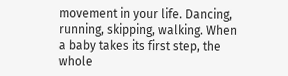movement in your life. Dancing, running, skipping, walking. When a baby takes its first step, the whole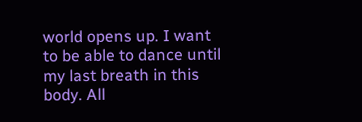world opens up. I want to be able to dance until my last breath in this body. All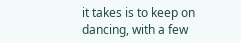it takes is to keep on dancing, with a few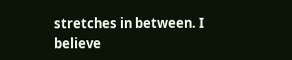stretches in between. I believe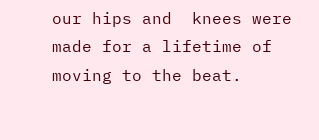our hips and  knees were made for a lifetime of moving to the beat.